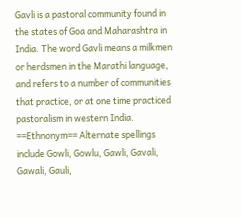Gavli is a pastoral community found in the states of Goa and Maharashtra in India. The word Gavli means a milkmen or herdsmen in the Marathi language, and refers to a number of communities that practice, or at one time practiced pastoralism in western India. ==Ethnonym== Alternate spellings include Gowli, Gowlu, Gawli, Gavali, Gawali, Gauli,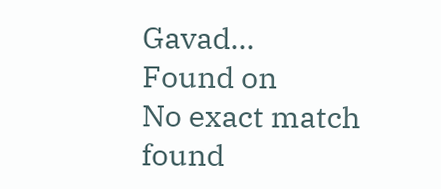Gavad...
Found on
No exact match found